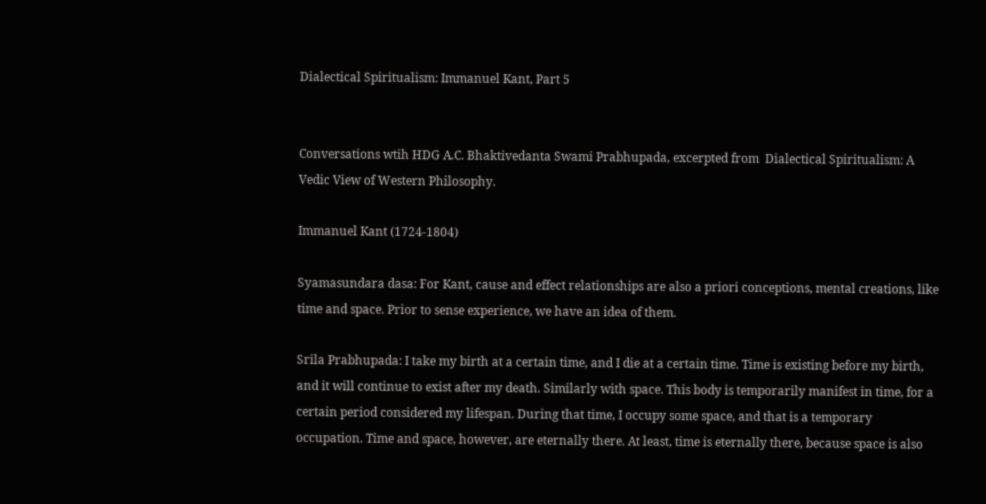Dialectical Spiritualism: Immanuel Kant, Part 5


Conversations wtih HDG A.C. Bhaktivedanta Swami Prabhupada, excerpted from  Dialectical Spiritualism: A Vedic View of Western Philosophy.

Immanuel Kant (1724-1804)

Syamasundara dasa: For Kant, cause and effect relationships are also a priori conceptions, mental creations, like time and space. Prior to sense experience, we have an idea of them.

Srila Prabhupada: I take my birth at a certain time, and I die at a certain time. Time is existing before my birth, and it will continue to exist after my death. Similarly with space. This body is temporarily manifest in time, for a certain period considered my lifespan. During that time, I occupy some space, and that is a temporary occupation. Time and space, however, are eternally there. At least, time is eternally there, because space is also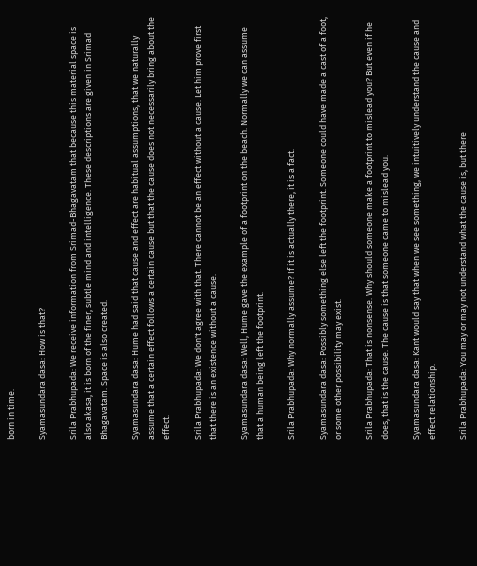born in time.

Syamasundara dasa: How is that?

Srila Prabhupada: We receive information from Srimad-Bhagavatam that because this material space is also akasa, it is born of the finer, subtle mind and intelligence. These descriptions are given in Srimad Bhagavatam. Space is also created.

Syamasundara dasa: Hume had said that cause and effect are habitual assumptions, that we naturally assume that a certain effect follows a certain cause but that the cause does not necessarily bring about the effect.

Srila Prabhupada: We don't agree with that. There cannot be an effect without a cause. Let him prove first that there is an existence without a cause.

Syamasundara dasa: Well, Hume gave the example of a footprint on the beach. Normally we can assume that a human being left the footprint.

Srila Prabhupada: Why normally assume? If it is actually there, it is a fact.

Syamasundara dasa: Possibly something else left the footprint. Someone could have made a cast of a foot, or some other possibility may exist.

Srila Prabhupada: That is nonsense. Why should someone make a footprint to mislead you? But even if he does, that is the cause. The cause is that someone came to mislead you.

Syamasundara dasa: Kant would say that when we see something, we intuitively understand the cause and effect relationship.

Srila Prabhupada: You may or may not understand what the cause is, but there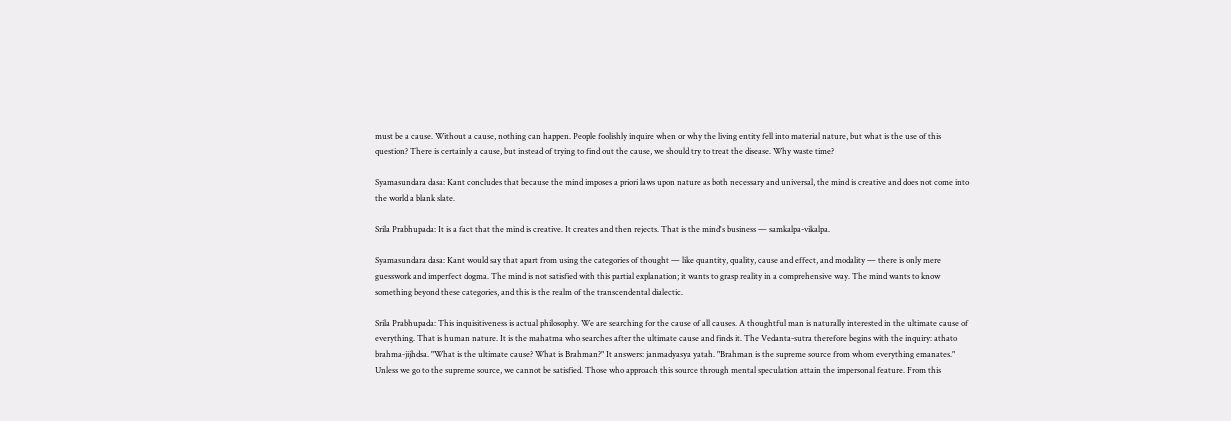must be a cause. Without a cause, nothing can happen. People foolishly inquire when or why the living entity fell into material nature, but what is the use of this question? There is certainly a cause, but instead of trying to find out the cause, we should try to treat the disease. Why waste time?

Syamasundara dasa: Kant concludes that because the mind imposes a priori laws upon nature as both necessary and universal, the mind is creative and does not come into the world a blank slate.

Srila Prabhupada: It is a fact that the mind is creative. It creates and then rejects. That is the mind's business — samkalpa-vikalpa.

Syamasundara dasa: Kant would say that apart from using the categories of thought — like quantity, quality, cause and effect, and modality — there is only mere guesswork and imperfect dogma. The mind is not satisfied with this partial explanation; it wants to grasp reality in a comprehensive way. The mind wants to know something beyond these categories, and this is the realm of the transcendental dialectic.

Srila Prabhupada: This inquisitiveness is actual philosophy. We are searching for the cause of all causes. A thoughtful man is naturally interested in the ultimate cause of everything. That is human nature. It is the mahatma who searches after the ultimate cause and finds it. The Vedanta-sutra therefore begins with the inquiry: athato brahma-jijhdsa. "What is the ultimate cause? What is Brahman?" It answers: janmadyasya yatah. "Brahman is the supreme source from whom everything emanates." Unless we go to the supreme source, we cannot be satisfied. Those who approach this source through mental speculation attain the impersonal feature. From this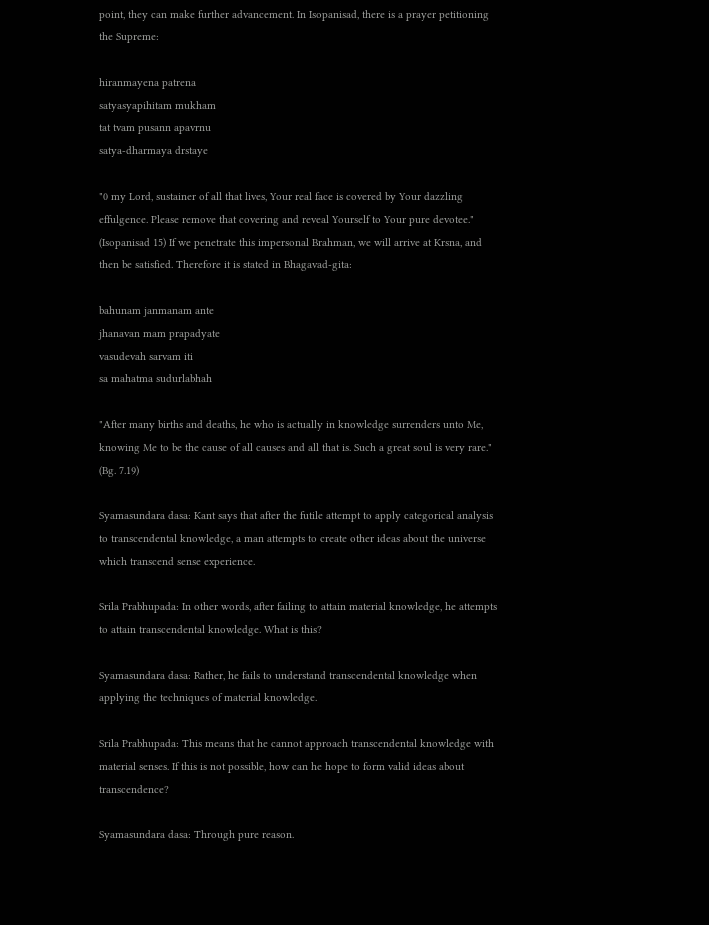point, they can make further advancement. In Isopanisad, there is a prayer petitioning the Supreme:

hiranmayena patrena
satyasyapihitam mukham
tat tvam pusann apavrnu
satya-dharmaya drstaye

"0 my Lord, sustainer of all that lives, Your real face is covered by Your dazzling effulgence. Please remove that covering and reveal Yourself to Your pure devotee." (Isopanisad 15) If we penetrate this impersonal Brahman, we will arrive at Krsna, and then be satisfied. Therefore it is stated in Bhagavad-gita:

bahunam janmanam ante
jhanavan mam prapadyate
vasudevah sarvam iti
sa mahatma sudurlabhah

"After many births and deaths, he who is actually in knowledge surrenders unto Me, knowing Me to be the cause of all causes and all that is. Such a great soul is very rare." (Bg. 7.19)

Syamasundara dasa: Kant says that after the futile attempt to apply categorical analysis to transcendental knowledge, a man attempts to create other ideas about the universe which transcend sense experience.

Srila Prabhupada: In other words, after failing to attain material knowledge, he attempts to attain transcendental knowledge. What is this?

Syamasundara dasa: Rather, he fails to understand transcendental knowledge when applying the techniques of material knowledge.

Srila Prabhupada: This means that he cannot approach transcendental knowledge with material senses. If this is not possible, how can he hope to form valid ideas about transcendence?

Syamasundara dasa: Through pure reason.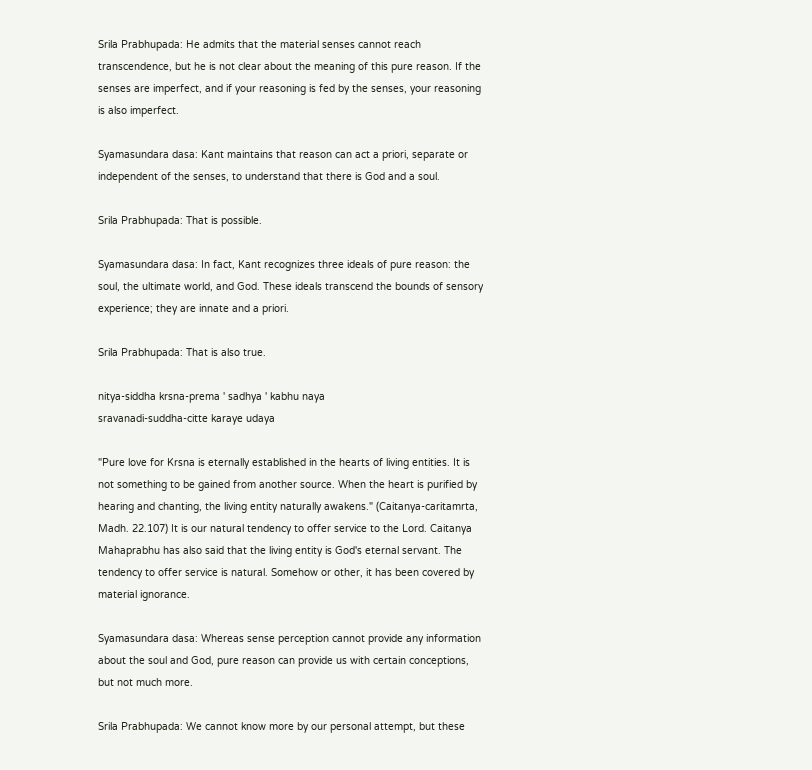Srila Prabhupada: He admits that the material senses cannot reach transcendence, but he is not clear about the meaning of this pure reason. If the senses are imperfect, and if your reasoning is fed by the senses, your reasoning is also imperfect.

Syamasundara dasa: Kant maintains that reason can act a priori, separate or independent of the senses, to understand that there is God and a soul.

Srila Prabhupada: That is possible.

Syamasundara dasa: In fact, Kant recognizes three ideals of pure reason: the soul, the ultimate world, and God. These ideals transcend the bounds of sensory experience; they are innate and a priori.

Srila Prabhupada: That is also true.

nitya-siddha krsna-prema ' sadhya ' kabhu naya
sravanadi-suddha-citte karaye udaya

"Pure love for Krsna is eternally established in the hearts of living entities. It is not something to be gained from another source. When the heart is purified by hearing and chanting, the living entity naturally awakens." (Caitanya-caritamrta, Madh. 22.107) It is our natural tendency to offer service to the Lord. Caitanya Mahaprabhu has also said that the living entity is God's eternal servant. The tendency to offer service is natural. Somehow or other, it has been covered by material ignorance.

Syamasundara dasa: Whereas sense perception cannot provide any information about the soul and God, pure reason can provide us with certain conceptions, but not much more.

Srila Prabhupada: We cannot know more by our personal attempt, but these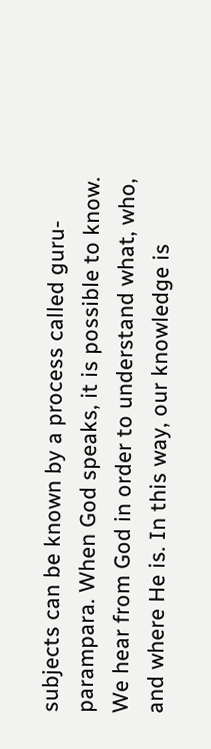subjects can be known by a process called guru-parampara. When God speaks, it is possible to know. We hear from God in order to understand what, who, and where He is. In this way, our knowledge is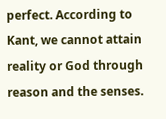perfect. According to Kant, we cannot attain reality or God through reason and the senses.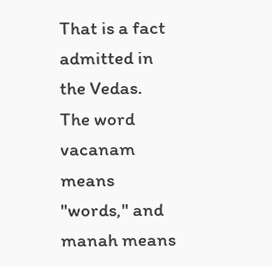That is a fact admitted in the Vedas. The word vacanam means "words," and manah means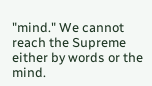"mind." We cannot reach the Supreme either by words or the mind.